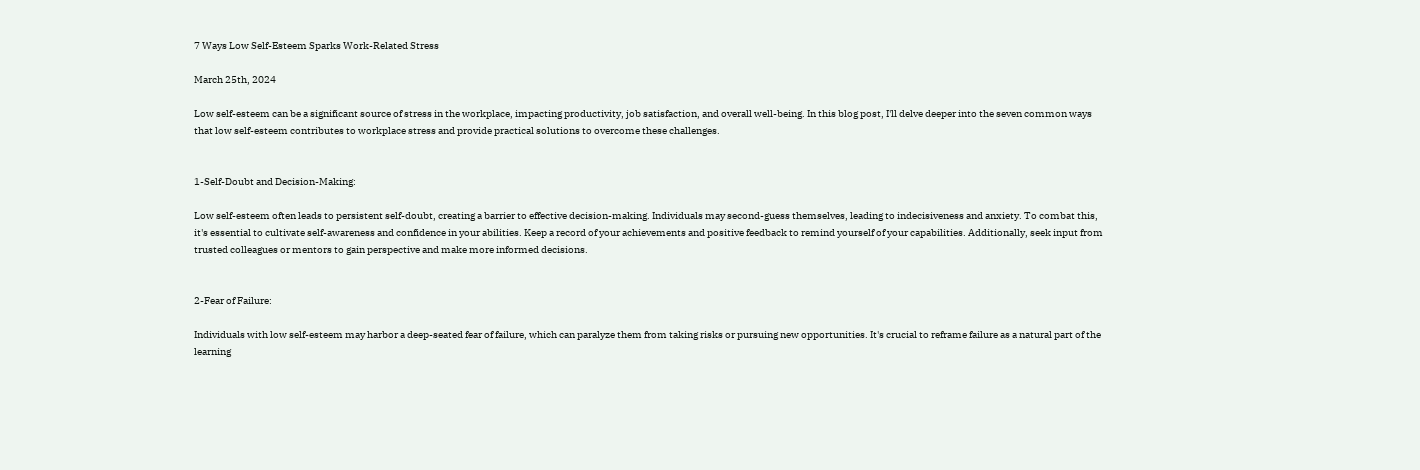7 Ways Low Self-Esteem Sparks Work-Related Stress

March 25th, 2024

Low self-esteem can be a significant source of stress in the workplace, impacting productivity, job satisfaction, and overall well-being. In this blog post, I'll delve deeper into the seven common ways that low self-esteem contributes to workplace stress and provide practical solutions to overcome these challenges.


1-Self-Doubt and Decision-Making:

Low self-esteem often leads to persistent self-doubt, creating a barrier to effective decision-making. Individuals may second-guess themselves, leading to indecisiveness and anxiety. To combat this, it's essential to cultivate self-awareness and confidence in your abilities. Keep a record of your achievements and positive feedback to remind yourself of your capabilities. Additionally, seek input from trusted colleagues or mentors to gain perspective and make more informed decisions.


2-Fear of Failure:

Individuals with low self-esteem may harbor a deep-seated fear of failure, which can paralyze them from taking risks or pursuing new opportunities. It's crucial to reframe failure as a natural part of the learning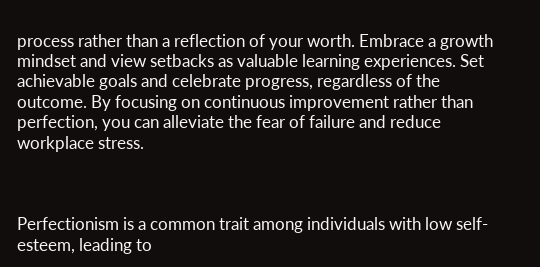process rather than a reflection of your worth. Embrace a growth mindset and view setbacks as valuable learning experiences. Set achievable goals and celebrate progress, regardless of the outcome. By focusing on continuous improvement rather than perfection, you can alleviate the fear of failure and reduce workplace stress.



Perfectionism is a common trait among individuals with low self-esteem, leading to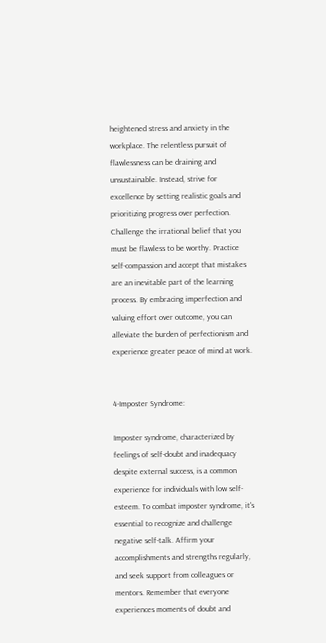heightened stress and anxiety in the workplace. The relentless pursuit of flawlessness can be draining and unsustainable. Instead, strive for excellence by setting realistic goals and prioritizing progress over perfection. Challenge the irrational belief that you must be flawless to be worthy. Practice self-compassion and accept that mistakes are an inevitable part of the learning process. By embracing imperfection and valuing effort over outcome, you can alleviate the burden of perfectionism and experience greater peace of mind at work.


4-Imposter Syndrome:

Imposter syndrome, characterized by feelings of self-doubt and inadequacy despite external success, is a common experience for individuals with low self-esteem. To combat imposter syndrome, it's essential to recognize and challenge negative self-talk. Affirm your accomplishments and strengths regularly, and seek support from colleagues or mentors. Remember that everyone experiences moments of doubt and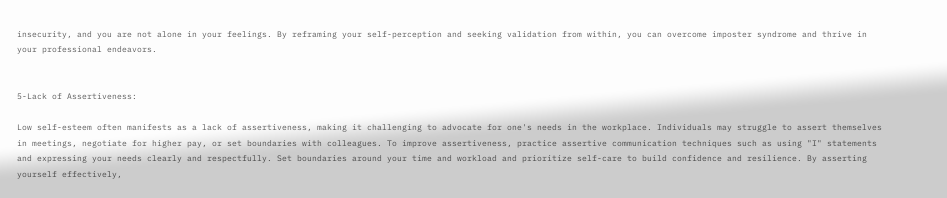insecurity, and you are not alone in your feelings. By reframing your self-perception and seeking validation from within, you can overcome imposter syndrome and thrive in your professional endeavors.


5-Lack of Assertiveness:

Low self-esteem often manifests as a lack of assertiveness, making it challenging to advocate for one's needs in the workplace. Individuals may struggle to assert themselves in meetings, negotiate for higher pay, or set boundaries with colleagues. To improve assertiveness, practice assertive communication techniques such as using "I" statements and expressing your needs clearly and respectfully. Set boundaries around your time and workload and prioritize self-care to build confidence and resilience. By asserting yourself effectively,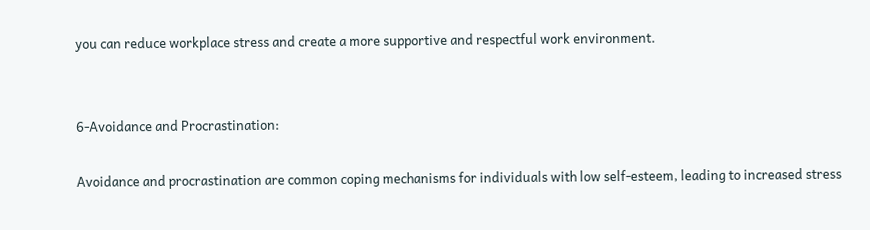you can reduce workplace stress and create a more supportive and respectful work environment.


6-Avoidance and Procrastination:

Avoidance and procrastination are common coping mechanisms for individuals with low self-esteem, leading to increased stress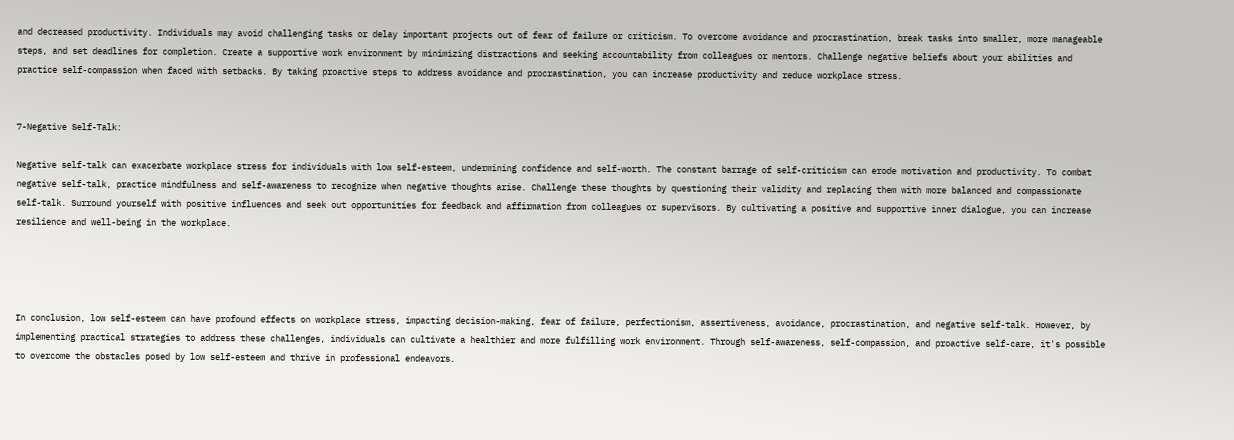and decreased productivity. Individuals may avoid challenging tasks or delay important projects out of fear of failure or criticism. To overcome avoidance and procrastination, break tasks into smaller, more manageable steps, and set deadlines for completion. Create a supportive work environment by minimizing distractions and seeking accountability from colleagues or mentors. Challenge negative beliefs about your abilities and practice self-compassion when faced with setbacks. By taking proactive steps to address avoidance and procrastination, you can increase productivity and reduce workplace stress.


7-Negative Self-Talk:

Negative self-talk can exacerbate workplace stress for individuals with low self-esteem, undermining confidence and self-worth. The constant barrage of self-criticism can erode motivation and productivity. To combat negative self-talk, practice mindfulness and self-awareness to recognize when negative thoughts arise. Challenge these thoughts by questioning their validity and replacing them with more balanced and compassionate self-talk. Surround yourself with positive influences and seek out opportunities for feedback and affirmation from colleagues or supervisors. By cultivating a positive and supportive inner dialogue, you can increase resilience and well-being in the workplace.




In conclusion, low self-esteem can have profound effects on workplace stress, impacting decision-making, fear of failure, perfectionism, assertiveness, avoidance, procrastination, and negative self-talk. However, by implementing practical strategies to address these challenges, individuals can cultivate a healthier and more fulfilling work environment. Through self-awareness, self-compassion, and proactive self-care, it's possible to overcome the obstacles posed by low self-esteem and thrive in professional endeavors.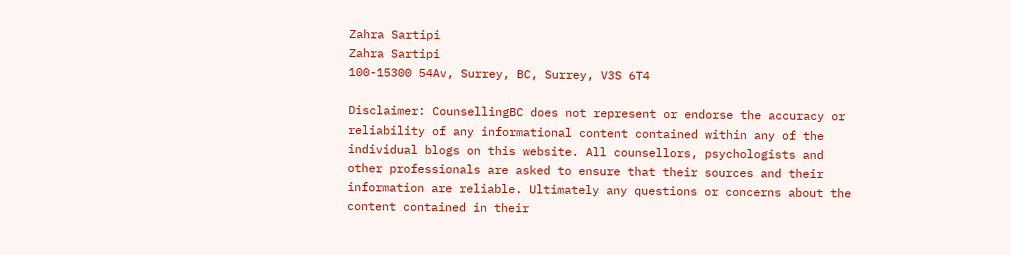Zahra Sartipi
Zahra Sartipi
100-15300 54Av, Surrey, BC, Surrey, V3S 6T4

Disclaimer: CounsellingBC does not represent or endorse the accuracy or reliability of any informational content contained within any of the individual blogs on this website. All counsellors, psychologists and other professionals are asked to ensure that their sources and their information are reliable. Ultimately any questions or concerns about the content contained in their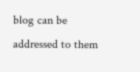blog can be addressed to them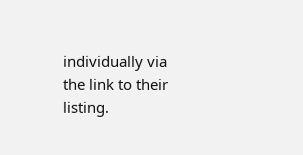individually via the link to their listing.